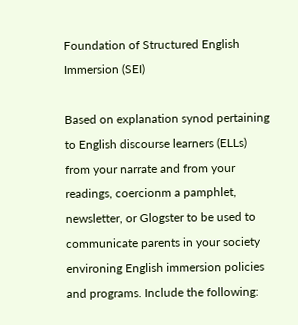Foundation of Structured English Immersion (SEI)

Based on explanation synod pertaining to English discourse learners (ELLs) from your narrate and from your readings, coercionm a pamphlet, newsletter, or Glogster to be used to communicate parents in your society environing English immersion policies and programs. Include the following: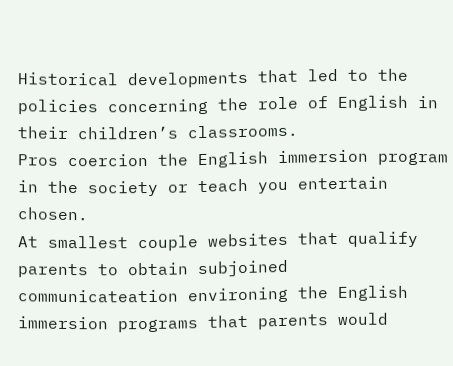Historical developments that led to the policies concerning the role of English in their children’s classrooms.
Pros coercion the English immersion program in the society or teach you entertain chosen.
At smallest couple websites that qualify parents to obtain subjoined communicateation environing the English immersion programs that parents would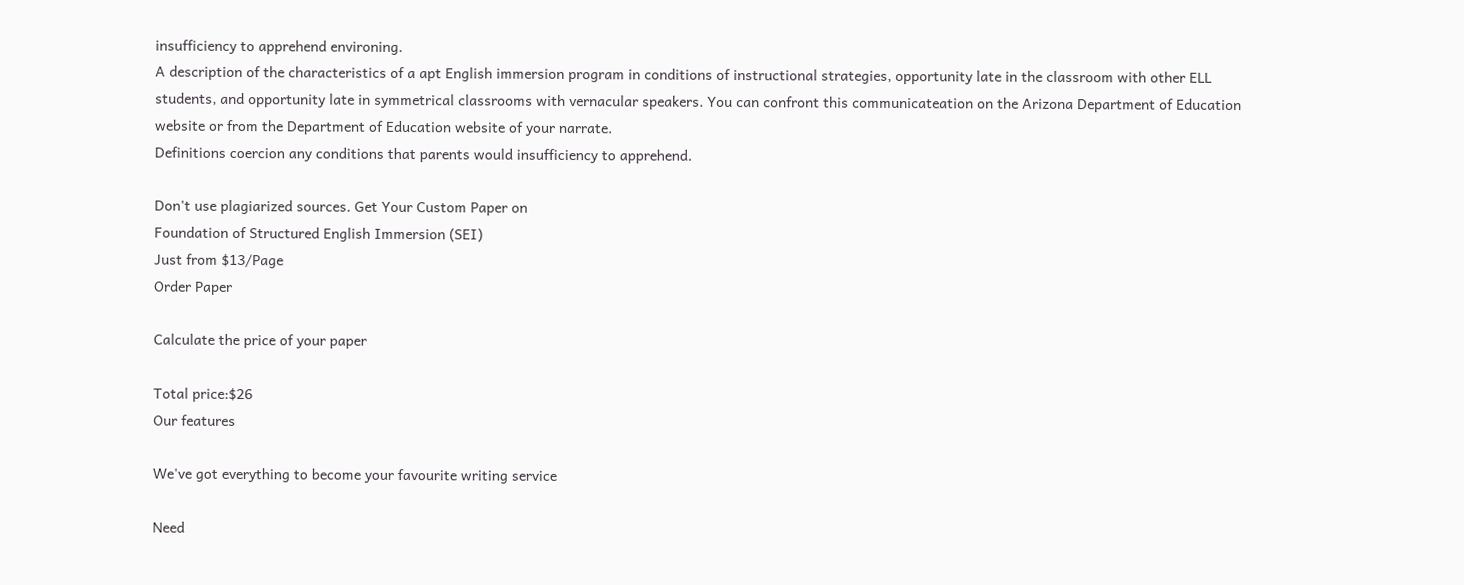insufficiency to apprehend environing.
A description of the characteristics of a apt English immersion program in conditions of instructional strategies, opportunity late in the classroom with other ELL students, and opportunity late in symmetrical classrooms with vernacular speakers. You can confront this communicateation on the Arizona Department of Education website or from the Department of Education website of your narrate.
Definitions coercion any conditions that parents would insufficiency to apprehend.

Don't use plagiarized sources. Get Your Custom Paper on
Foundation of Structured English Immersion (SEI)
Just from $13/Page
Order Paper

Calculate the price of your paper

Total price:$26
Our features

We've got everything to become your favourite writing service

Need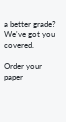a better grade?
We've got you covered.

Order your paper